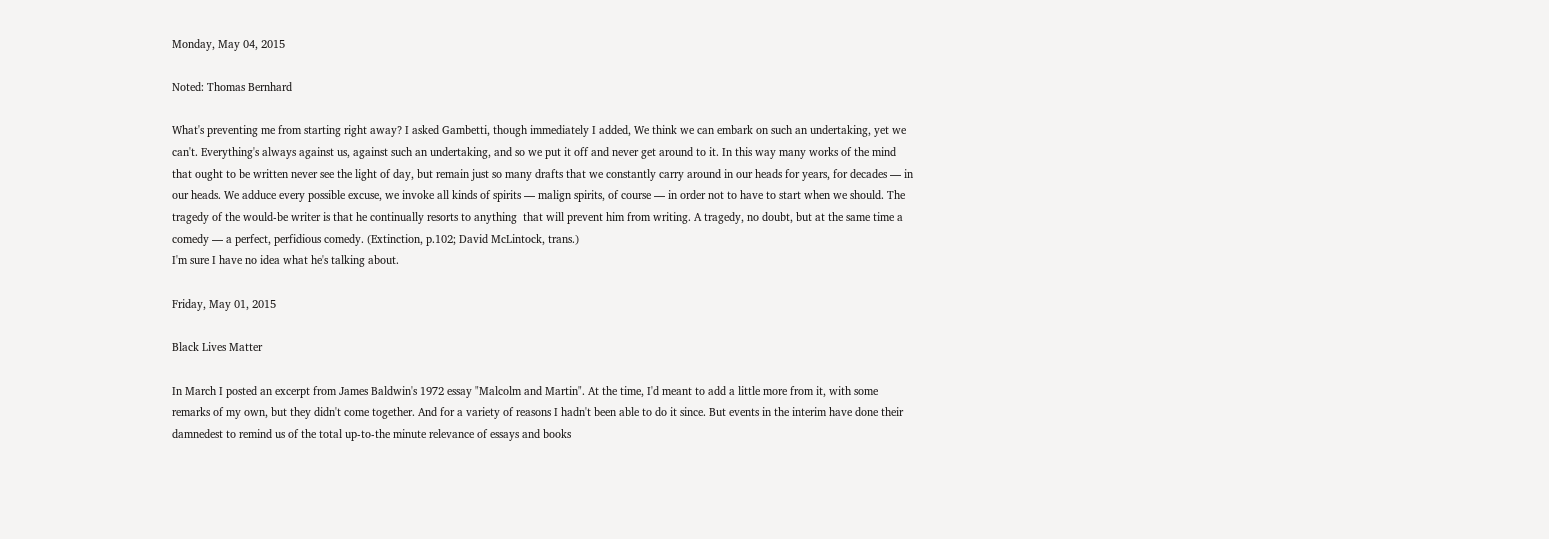Monday, May 04, 2015

Noted: Thomas Bernhard

What's preventing me from starting right away? I asked Gambetti, though immediately I added, We think we can embark on such an undertaking, yet we can't. Everything's always against us, against such an undertaking, and so we put it off and never get around to it. In this way many works of the mind that ought to be written never see the light of day, but remain just so many drafts that we constantly carry around in our heads for years, for decades — in our heads. We adduce every possible excuse, we invoke all kinds of spirits — malign spirits, of course — in order not to have to start when we should. The tragedy of the would-be writer is that he continually resorts to anything  that will prevent him from writing. A tragedy, no doubt, but at the same time a comedy — a perfect, perfidious comedy. (Extinction, p.102; David McLintock, trans.)
I'm sure I have no idea what he's talking about.

Friday, May 01, 2015

Black Lives Matter

In March I posted an excerpt from James Baldwin's 1972 essay "Malcolm and Martin". At the time, I'd meant to add a little more from it, with some remarks of my own, but they didn't come together. And for a variety of reasons I hadn't been able to do it since. But events in the interim have done their damnedest to remind us of the total up-to-the minute relevance of essays and books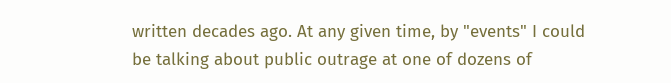written decades ago. At any given time, by "events" I could be talking about public outrage at one of dozens of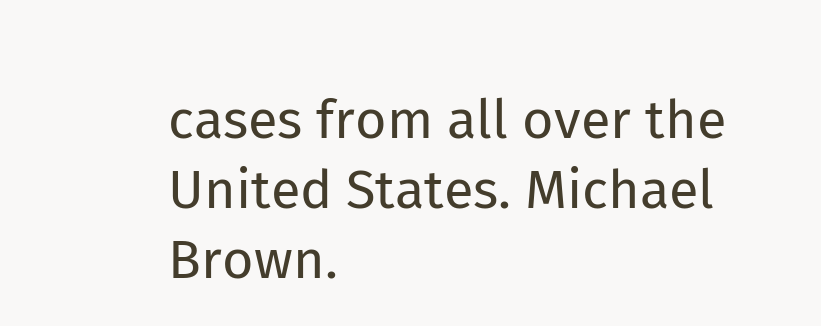cases from all over the United States. Michael Brown.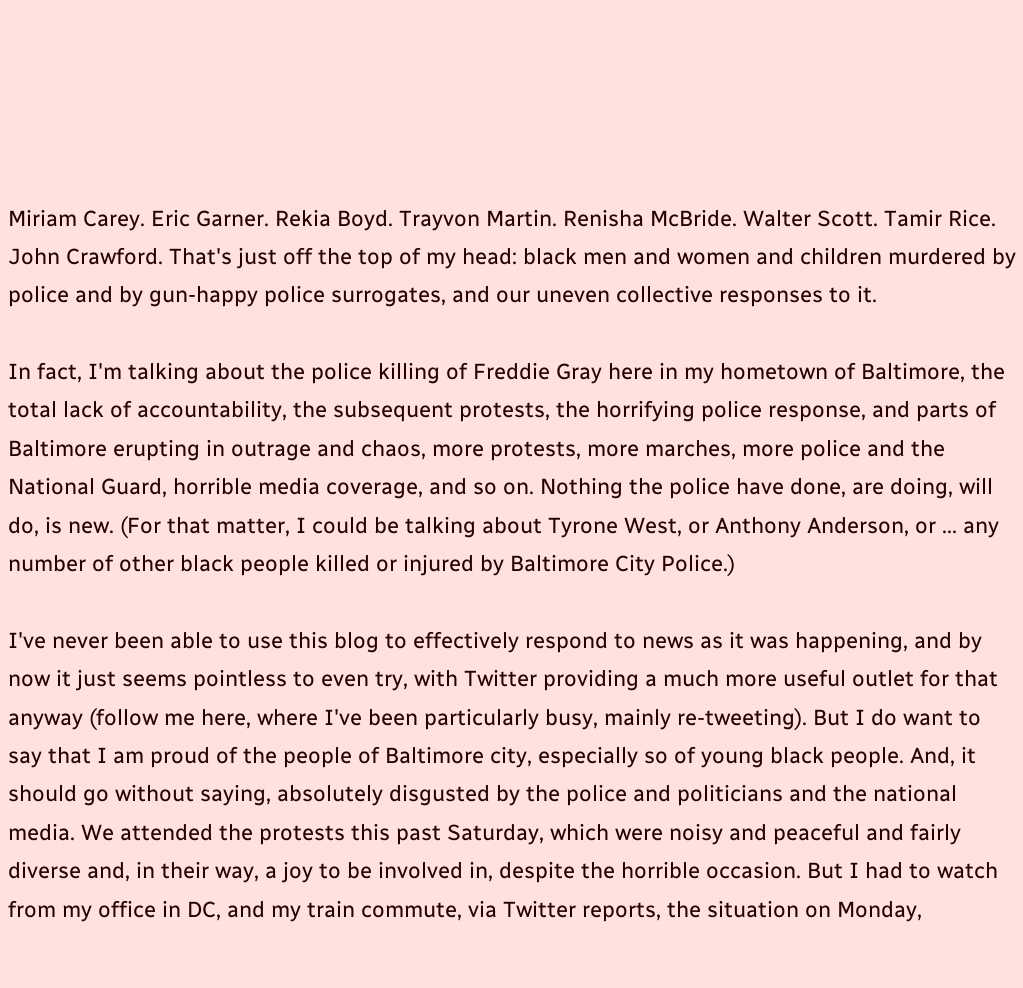Miriam Carey. Eric Garner. Rekia Boyd. Trayvon Martin. Renisha McBride. Walter Scott. Tamir Rice. John Crawford. That's just off the top of my head: black men and women and children murdered by police and by gun-happy police surrogates, and our uneven collective responses to it.

In fact, I'm talking about the police killing of Freddie Gray here in my hometown of Baltimore, the total lack of accountability, the subsequent protests, the horrifying police response, and parts of Baltimore erupting in outrage and chaos, more protests, more marches, more police and the National Guard, horrible media coverage, and so on. Nothing the police have done, are doing, will do, is new. (For that matter, I could be talking about Tyrone West, or Anthony Anderson, or ... any number of other black people killed or injured by Baltimore City Police.)

I've never been able to use this blog to effectively respond to news as it was happening, and by now it just seems pointless to even try, with Twitter providing a much more useful outlet for that anyway (follow me here, where I've been particularly busy, mainly re-tweeting). But I do want to say that I am proud of the people of Baltimore city, especially so of young black people. And, it should go without saying, absolutely disgusted by the police and politicians and the national media. We attended the protests this past Saturday, which were noisy and peaceful and fairly diverse and, in their way, a joy to be involved in, despite the horrible occasion. But I had to watch from my office in DC, and my train commute, via Twitter reports, the situation on Monday,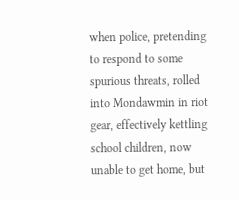when police, pretending to respond to some spurious threats, rolled into Mondawmin in riot gear, effectively kettling school children, now unable to get home, but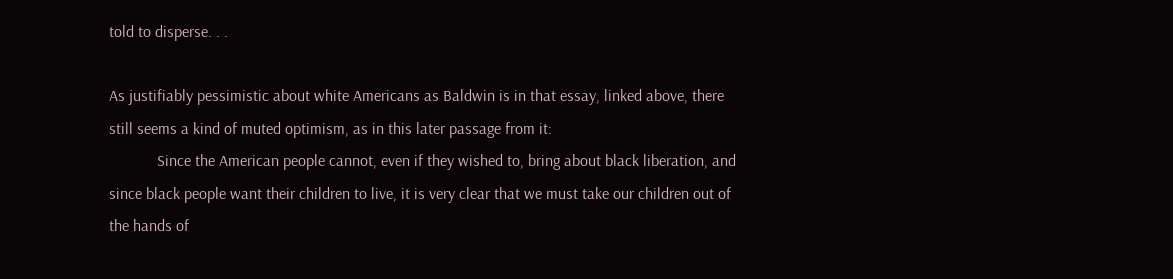told to disperse. . .

As justifiably pessimistic about white Americans as Baldwin is in that essay, linked above, there still seems a kind of muted optimism, as in this later passage from it:
            Since the American people cannot, even if they wished to, bring about black liberation, and since black people want their children to live, it is very clear that we must take our children out of the hands of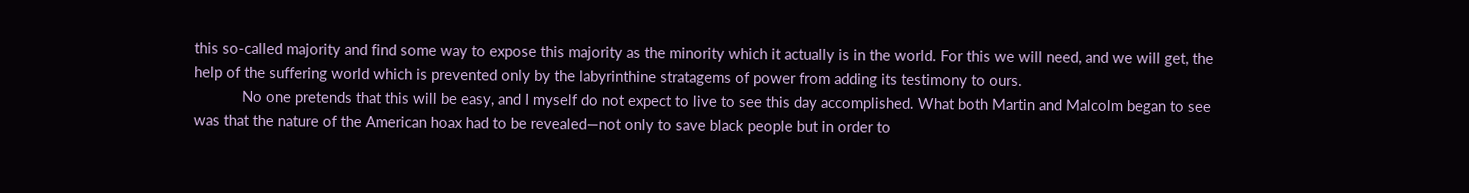this so-called majority and find some way to expose this majority as the minority which it actually is in the world. For this we will need, and we will get, the help of the suffering world which is prevented only by the labyrinthine stratagems of power from adding its testimony to ours.
            No one pretends that this will be easy, and I myself do not expect to live to see this day accomplished. What both Martin and Malcolm began to see was that the nature of the American hoax had to be revealed—not only to save black people but in order to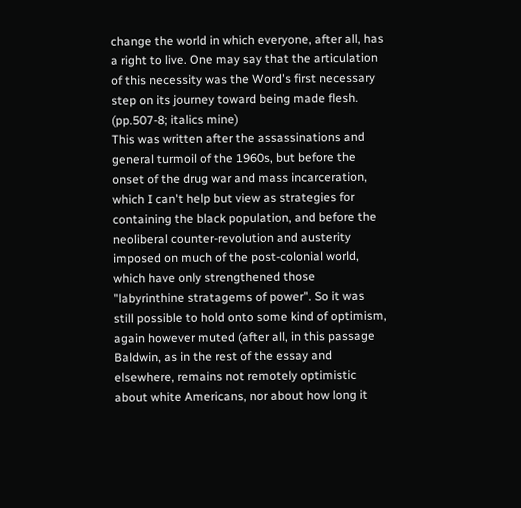change the world in which everyone, after all, has a right to live. One may say that the articulation of this necessity was the Word's first necessary step on its journey toward being made flesh. (pp.507-8; italics mine)
This was written after the assassinations and general turmoil of the 1960s, but before the onset of the drug war and mass incarceration, which I can't help but view as strategies for containing the black population, and before the neoliberal counter-revolution and austerity imposed on much of the post-colonial world, which have only strengthened those "labyrinthine stratagems of power". So it was still possible to hold onto some kind of optimism, again however muted (after all, in this passage Baldwin, as in the rest of the essay and elsewhere, remains not remotely optimistic about white Americans, nor about how long it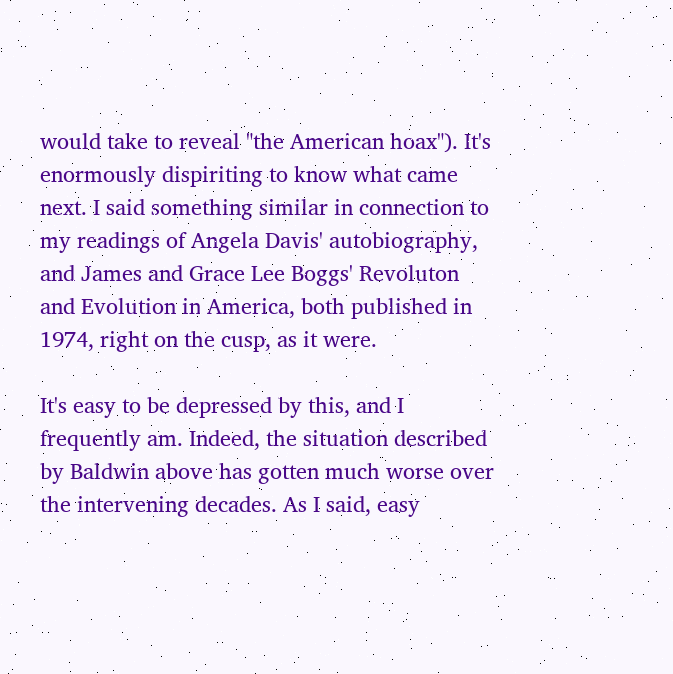would take to reveal "the American hoax"). It's enormously dispiriting to know what came next. I said something similar in connection to my readings of Angela Davis' autobiography, and James and Grace Lee Boggs' Revoluton and Evolution in America, both published in 1974, right on the cusp, as it were.

It's easy to be depressed by this, and I frequently am. Indeed, the situation described by Baldwin above has gotten much worse over the intervening decades. As I said, easy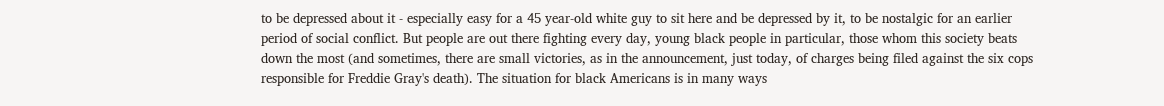to be depressed about it - especially easy for a 45 year-old white guy to sit here and be depressed by it, to be nostalgic for an earlier period of social conflict. But people are out there fighting every day, young black people in particular, those whom this society beats down the most (and sometimes, there are small victories, as in the announcement, just today, of charges being filed against the six cops responsible for Freddie Gray's death). The situation for black Americans is in many ways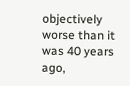objectively worse than it was 40 years ago,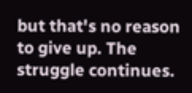but that's no reason to give up. The struggle continues.